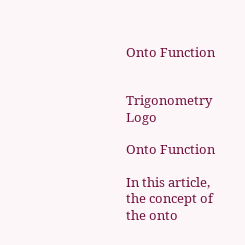Onto Function


Trigonometry Logo

Onto Function

In this article, the concept of the onto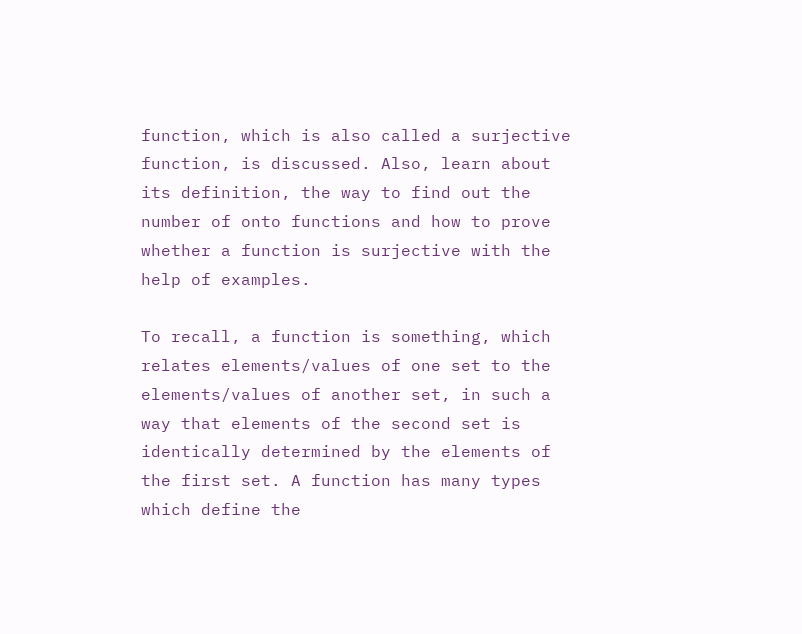function, which is also called a surjective function, is discussed. Also, learn about its definition, the way to find out the number of onto functions and how to prove whether a function is surjective with the help of examples.

To recall, a function is something, which relates elements/values of one set to the elements/values of another set, in such a way that elements of the second set is identically determined by the elements of the first set. A function has many types which define the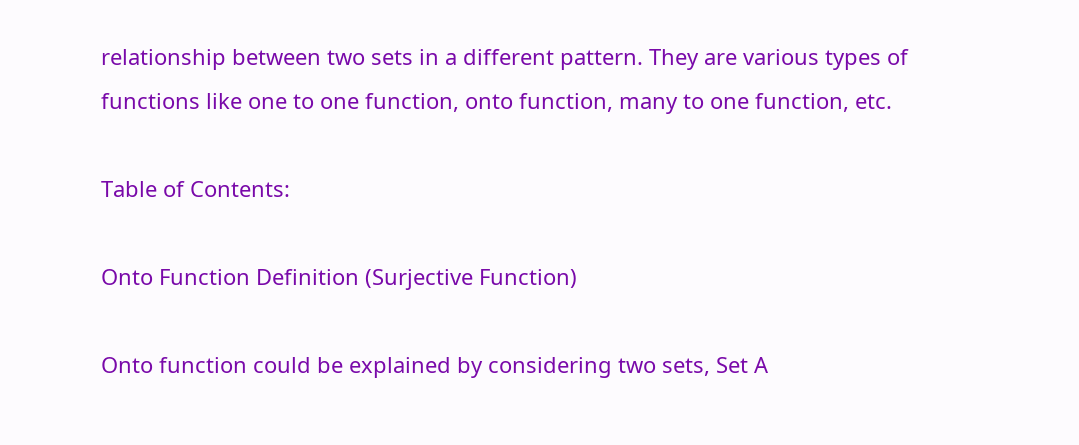relationship between two sets in a different pattern. They are various types of functions like one to one function, onto function, many to one function, etc.

Table of Contents:

Onto Function Definition (Surjective Function)

Onto function could be explained by considering two sets, Set A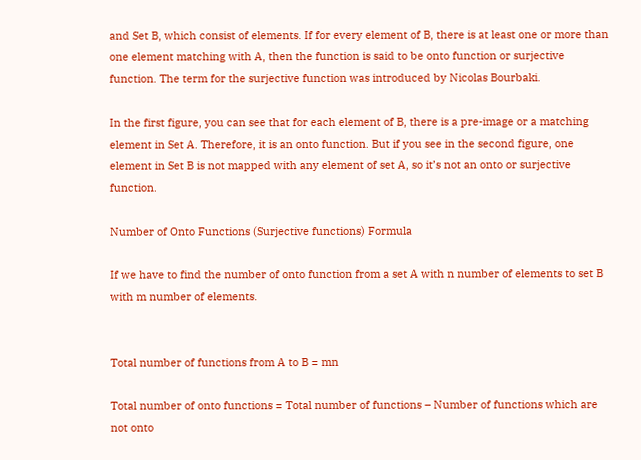and Set B, which consist of elements. If for every element of B, there is at least one or more than one element matching with A, then the function is said to be onto function or surjective function. The term for the surjective function was introduced by Nicolas Bourbaki.

In the first figure, you can see that for each element of B, there is a pre-image or a matching element in Set A. Therefore, it is an onto function. But if you see in the second figure, one element in Set B is not mapped with any element of set A, so it’s not an onto or surjective function.

Number of Onto Functions (Surjective functions) Formula

If we have to find the number of onto function from a set A with n number of elements to set B with m number of elements.


Total number of functions from A to B = mn

Total number of onto functions = Total number of functions – Number of functions which are not onto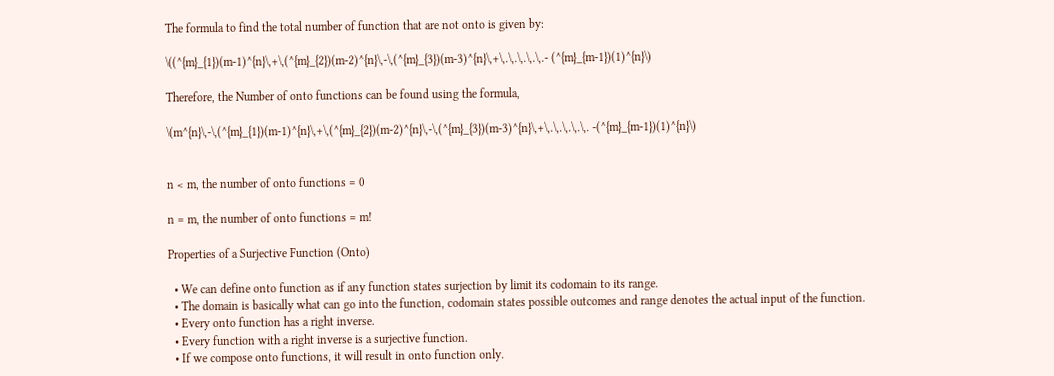The formula to find the total number of function that are not onto is given by:

\((^{m}_{1})(m-1)^{n}\,+\,(^{m}_{2})(m-2)^{n}\,-\,(^{m}_{3})(m-3)^{n}\,+\,.\,.\,.\,.\,.- (^{m}_{m-1})(1)^{n}\)

Therefore, the Number of onto functions can be found using the formula,

\(m^{n}\,-\,(^{m}_{1})(m-1)^{n}\,+\,(^{m}_{2})(m-2)^{n}\,-\,(^{m}_{3})(m-3)^{n}\,+\,.\,.\,.\,.\,. -(^{m}_{m-1})(1)^{n}\)


n < m, the number of onto functions = 0

n = m, the number of onto functions = m!

Properties of a Surjective Function (Onto)

  • We can define onto function as if any function states surjection by limit its codomain to its range.
  • The domain is basically what can go into the function, codomain states possible outcomes and range denotes the actual input of the function.
  • Every onto function has a right inverse.
  • Every function with a right inverse is a surjective function.
  • If we compose onto functions, it will result in onto function only.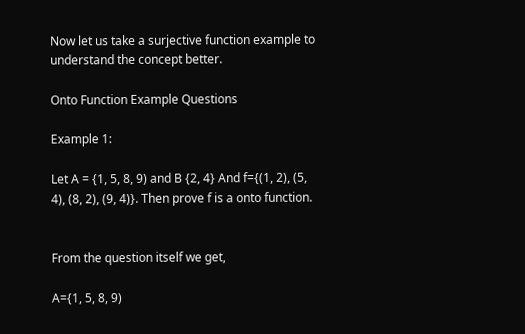Now let us take a surjective function example to understand the concept better.

Onto Function Example Questions

Example 1:

Let A = {1, 5, 8, 9) and B {2, 4} And f={(1, 2), (5, 4), (8, 2), (9, 4)}. Then prove f is a onto function.


From the question itself we get,

A={1, 5, 8, 9)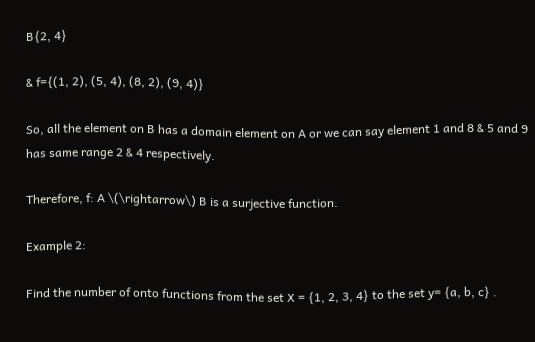B{2, 4}

& f={(1, 2), (5, 4), (8, 2), (9, 4)}

So, all the element on B has a domain element on A or we can say element 1 and 8 & 5 and 9 has same range 2 & 4 respectively.

Therefore, f: A \(\rightarrow\) B is a surjective function.

Example 2:

Find the number of onto functions from the set X = {1, 2, 3, 4} to the set y= {a, b, c} .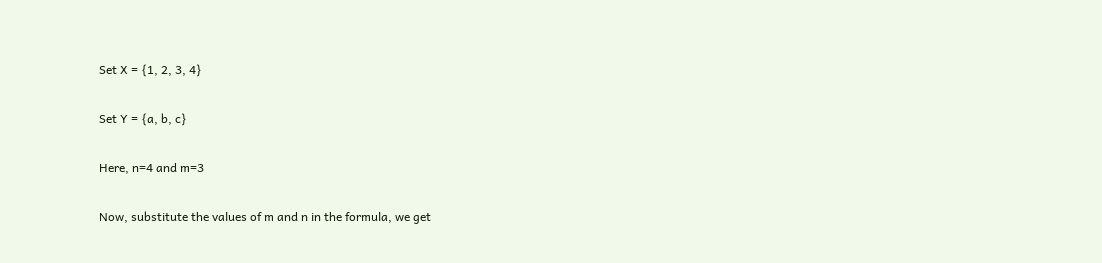Set X = {1, 2, 3, 4}

Set Y = {a, b, c}

Here, n=4 and m=3

Now, substitute the values of m and n in the formula, we get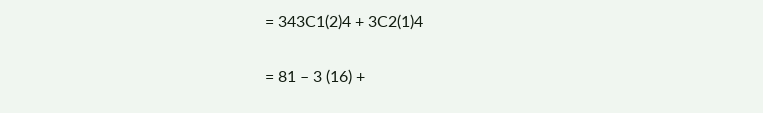= 343C1(2)4 + 3C2(1)4

= 81 – 3 (16) +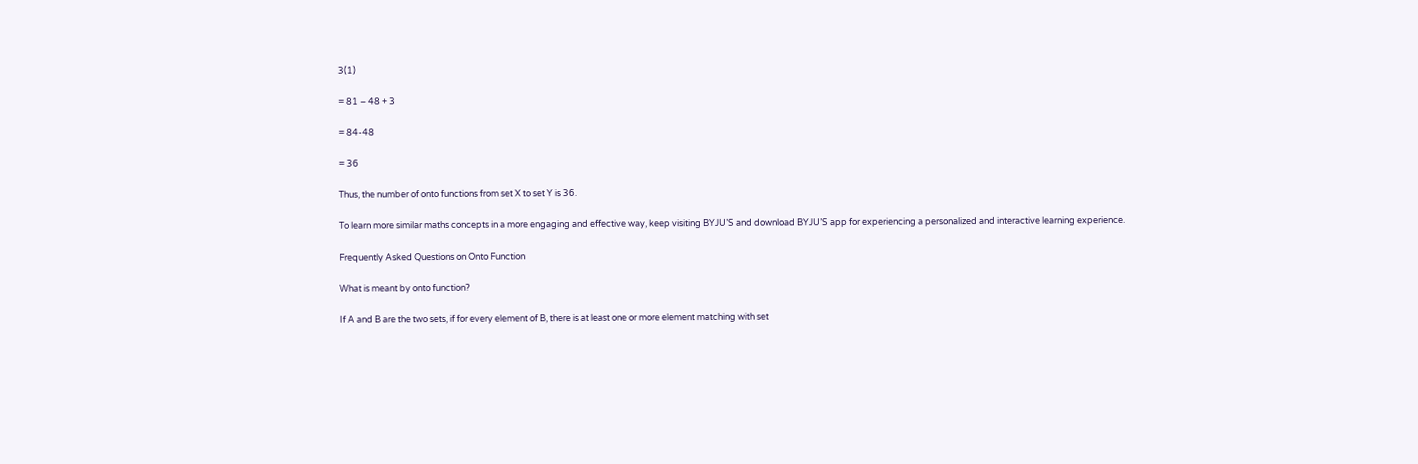3(1)

= 81 – 48 + 3

= 84-48

= 36

Thus, the number of onto functions from set X to set Y is 36.

To learn more similar maths concepts in a more engaging and effective way, keep visiting BYJU’S and download BYJU’S app for experiencing a personalized and interactive learning experience.

Frequently Asked Questions on Onto Function

What is meant by onto function?

If A and B are the two sets, if for every element of B, there is at least one or more element matching with set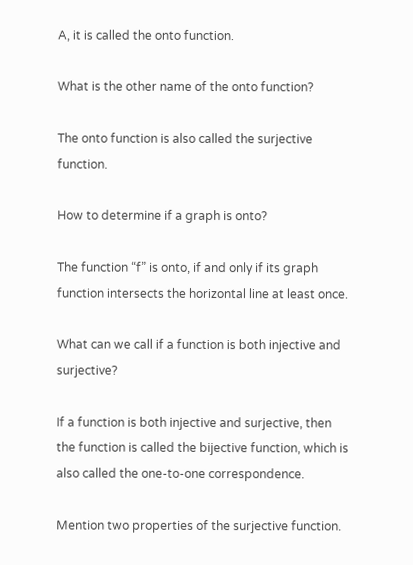A, it is called the onto function.

What is the other name of the onto function?

The onto function is also called the surjective function.

How to determine if a graph is onto?

The function “f” is onto, if and only if its graph function intersects the horizontal line at least once.

What can we call if a function is both injective and surjective?

If a function is both injective and surjective, then the function is called the bijective function, which is also called the one-to-one correspondence.

Mention two properties of the surjective function.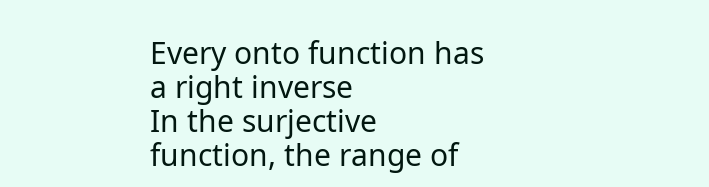Every onto function has a right inverse
In the surjective function, the range of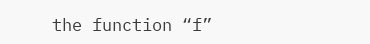the function “f”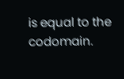is equal to the codomain.